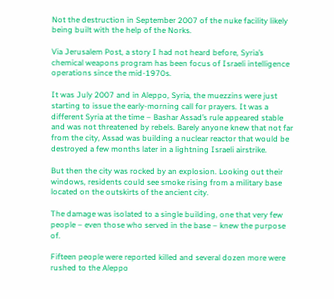Not the destruction in September 2007 of the nuke facility likely being built with the help of the Norks.

Via Jerusalem Post, a story I had not heard before, Syria’s chemical weapons program has been focus of Israeli intelligence operations since the mid-1970s.

It was July 2007 and in Aleppo, Syria, the muezzins were just starting to issue the early-morning call for prayers. It was a different Syria at the time – Bashar Assad’s rule appeared stable and was not threatened by rebels. Barely anyone knew that not far from the city, Assad was building a nuclear reactor that would be destroyed a few months later in a lightning Israeli airstrike.

But then the city was rocked by an explosion. Looking out their windows, residents could see smoke rising from a military base located on the outskirts of the ancient city.

The damage was isolated to a single building, one that very few people – even those who served in the base – knew the purpose of.

Fifteen people were reported killed and several dozen more were rushed to the Aleppo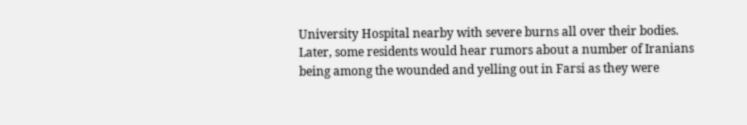University Hospital nearby with severe burns all over their bodies. Later, some residents would hear rumors about a number of Iranians being among the wounded and yelling out in Farsi as they were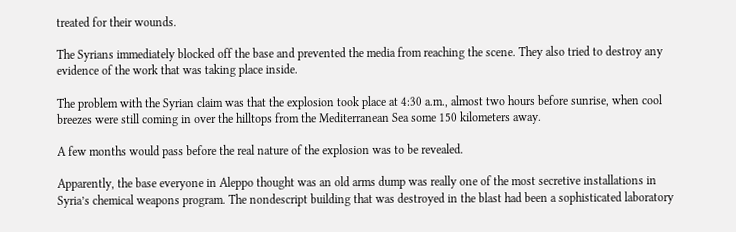treated for their wounds.

The Syrians immediately blocked off the base and prevented the media from reaching the scene. They also tried to destroy any evidence of the work that was taking place inside.

The problem with the Syrian claim was that the explosion took place at 4:30 a.m., almost two hours before sunrise, when cool breezes were still coming in over the hilltops from the Mediterranean Sea some 150 kilometers away.

A few months would pass before the real nature of the explosion was to be revealed.

Apparently, the base everyone in Aleppo thought was an old arms dump was really one of the most secretive installations in Syria’s chemical weapons program. The nondescript building that was destroyed in the blast had been a sophisticated laboratory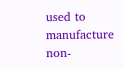used to manufacture non-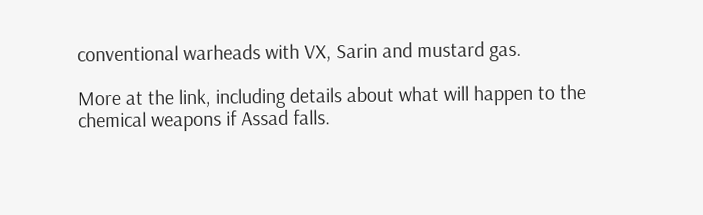conventional warheads with VX, Sarin and mustard gas.

More at the link, including details about what will happen to the chemical weapons if Assad falls.